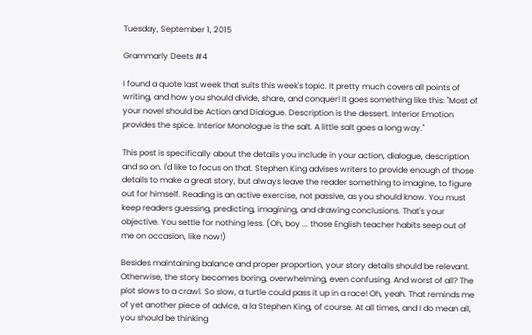Tuesday, September 1, 2015

Grammarly Deets #4

I found a quote last week that suits this week's topic. It pretty much covers all points of writing, and how you should divide, share, and conquer! It goes something like this: "Most of your novel should be Action and Dialogue. Description is the dessert. Interior Emotion provides the spice. Interior Monologue is the salt. A little salt goes a long way."

This post is specifically about the details you include in your action, dialogue, description and so on. I'd like to focus on that. Stephen King advises writers to provide enough of those details to make a great story, but always leave the reader something to imagine, to figure out for himself. Reading is an active exercise, not passive, as you should know. You must keep readers guessing, predicting, imagining, and drawing conclusions. That's your objective. You settle for nothing less. (Oh, boy ... those English teacher habits seep out of me on occasion, like now!)

Besides maintaining balance and proper proportion, your story details should be relevant. Otherwise, the story becomes boring, overwhelming, even confusing. And worst of all? The plot slows to a crawl. So slow, a turtle could pass it up in a race! Oh, yeah. That reminds me of yet another piece of advice, a la Stephen King, of course. At all times, and I do mean all, you should be thinking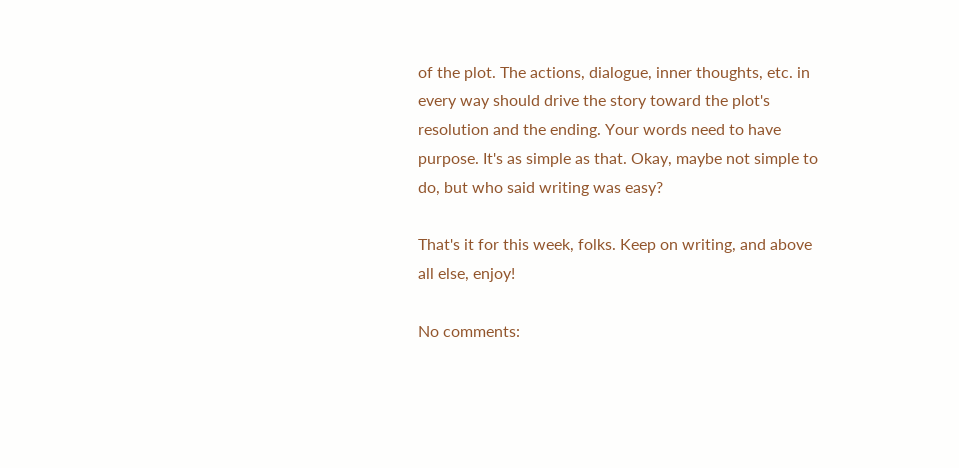of the plot. The actions, dialogue, inner thoughts, etc. in every way should drive the story toward the plot's resolution and the ending. Your words need to have purpose. It's as simple as that. Okay, maybe not simple to do, but who said writing was easy?

That's it for this week, folks. Keep on writing, and above all else, enjoy!

No comments: